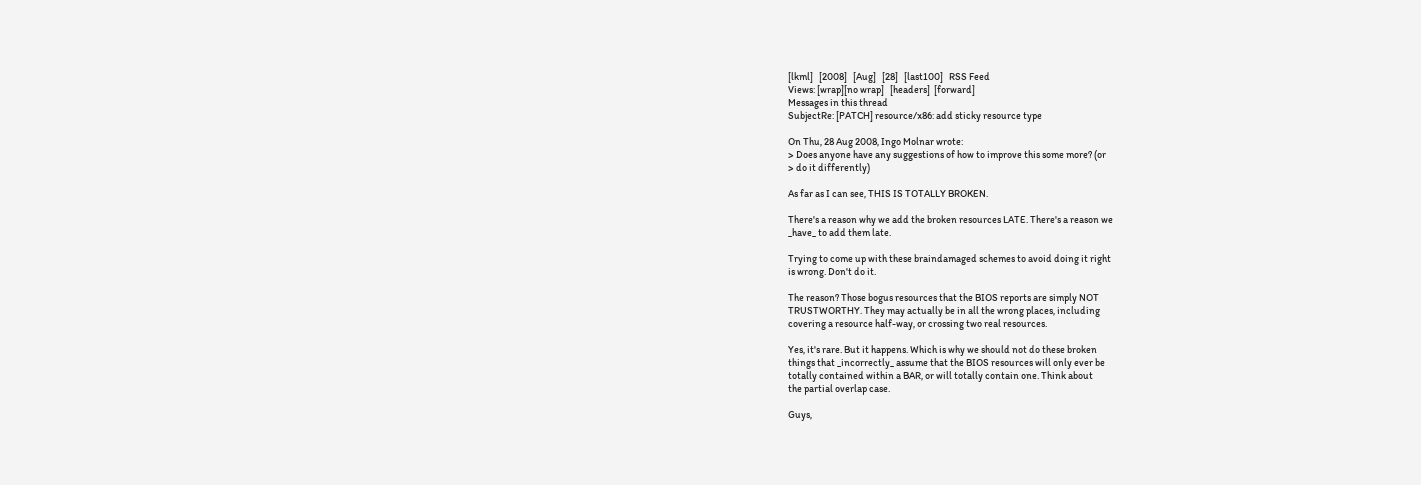[lkml]   [2008]   [Aug]   [28]   [last100]   RSS Feed
Views: [wrap][no wrap]   [headers]  [forward]
Messages in this thread
SubjectRe: [PATCH] resource/x86: add sticky resource type

On Thu, 28 Aug 2008, Ingo Molnar wrote:
> Does anyone have any suggestions of how to improve this some more? (or
> do it differently)

As far as I can see, THIS IS TOTALLY BROKEN.

There's a reason why we add the broken resources LATE. There's a reason we
_have_ to add them late.

Trying to come up with these braindamaged schemes to avoid doing it right
is wrong. Don't do it.

The reason? Those bogus resources that the BIOS reports are simply NOT
TRUSTWORTHY. They may actually be in all the wrong places, including
covering a resource half-way, or crossing two real resources.

Yes, it's rare. But it happens. Which is why we should not do these broken
things that _incorrectly_ assume that the BIOS resources will only ever be
totally contained within a BAR, or will totally contain one. Think about
the partial overlap case.

Guys,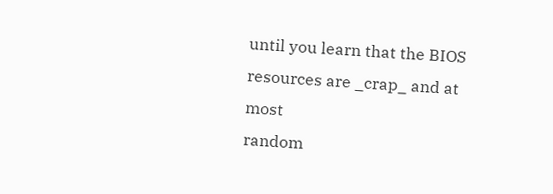until you learn that the BIOS resources are _crap_ and at most
random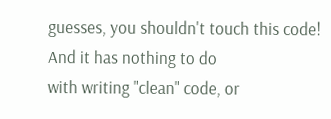guesses, you shouldn't touch this code! And it has nothing to do
with writing "clean" code, or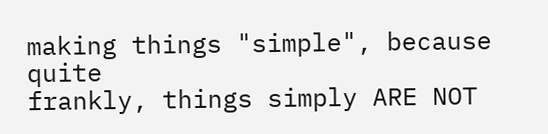making things "simple", because quite
frankly, things simply ARE NOT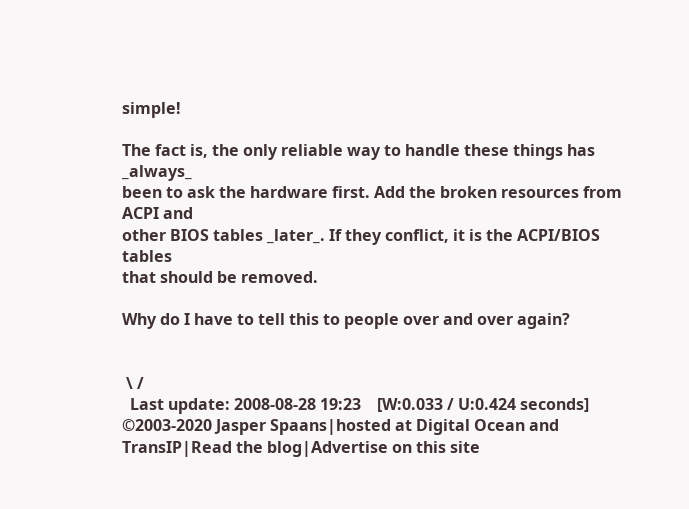simple!

The fact is, the only reliable way to handle these things has _always_
been to ask the hardware first. Add the broken resources from ACPI and
other BIOS tables _later_. If they conflict, it is the ACPI/BIOS tables
that should be removed.

Why do I have to tell this to people over and over again?


 \ /
  Last update: 2008-08-28 19:23    [W:0.033 / U:0.424 seconds]
©2003-2020 Jasper Spaans|hosted at Digital Ocean and TransIP|Read the blog|Advertise on this site